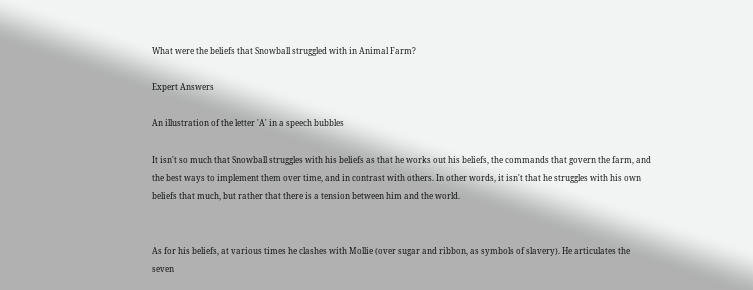What were the beliefs that Snowball struggled with in Animal Farm?

Expert Answers

An illustration of the letter 'A' in a speech bubbles

It isn't so much that Snowball struggles with his beliefs as that he works out his beliefs, the commands that govern the farm, and the best ways to implement them over time, and in contrast with others. In other words, it isn't that he struggles with his own beliefs that much, but rather that there is a tension between him and the world.


As for his beliefs, at various times he clashes with Mollie (over sugar and ribbon, as symbols of slavery). He articulates the seven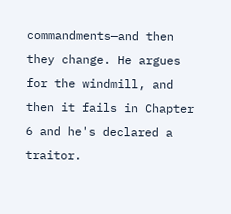commandments—and then they change. He argues for the windmill, and then it fails in Chapter 6 and he's declared a traitor.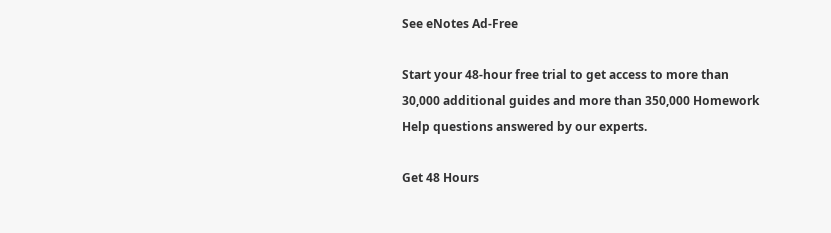See eNotes Ad-Free

Start your 48-hour free trial to get access to more than 30,000 additional guides and more than 350,000 Homework Help questions answered by our experts.

Get 48 Hours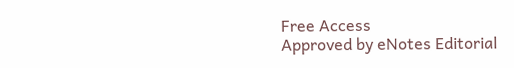Free Access
Approved by eNotes Editorial